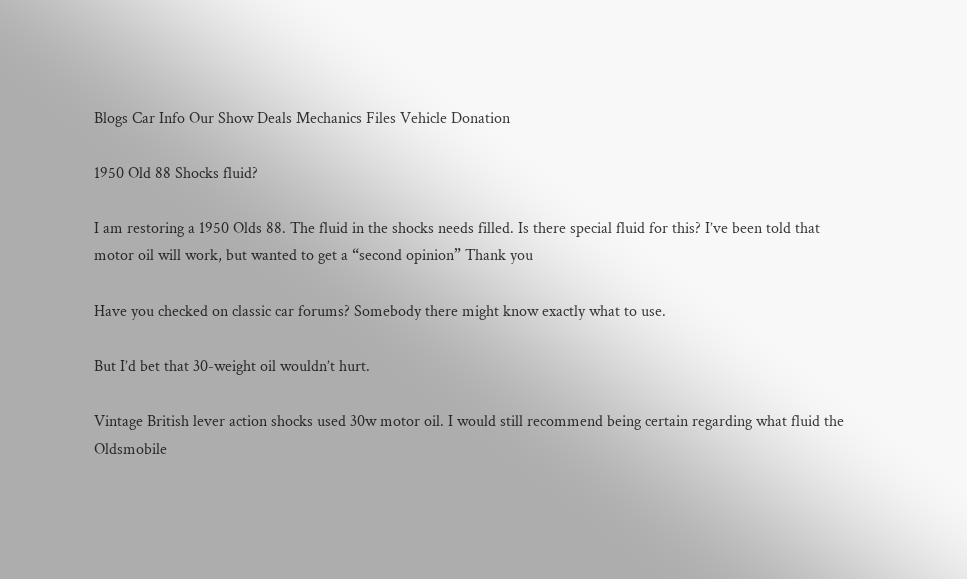Blogs Car Info Our Show Deals Mechanics Files Vehicle Donation

1950 Old 88 Shocks fluid?

I am restoring a 1950 Olds 88. The fluid in the shocks needs filled. Is there special fluid for this? I’ve been told that motor oil will work, but wanted to get a “second opinion” Thank you

Have you checked on classic car forums? Somebody there might know exactly what to use.

But I’d bet that 30-weight oil wouldn’t hurt.

Vintage British lever action shocks used 30w motor oil. I would still recommend being certain regarding what fluid the Oldsmobile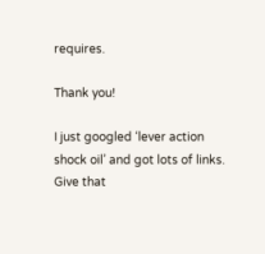requires.

Thank you!

I just googled ‘lever action shock oil’ and got lots of links. Give that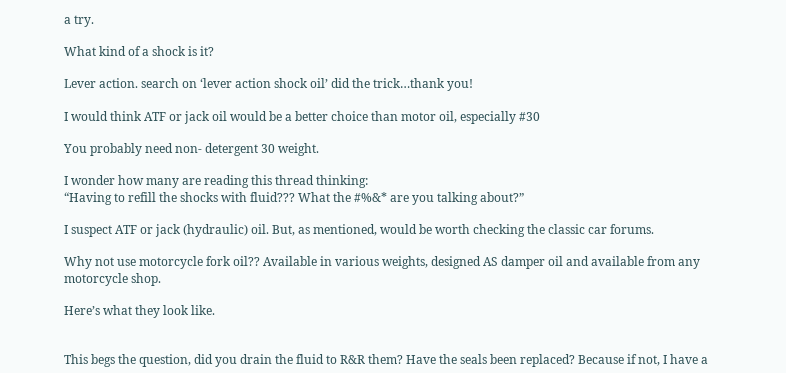a try.

What kind of a shock is it?

Lever action. search on ‘lever action shock oil’ did the trick…thank you!

I would think ATF or jack oil would be a better choice than motor oil, especially #30

You probably need non- detergent 30 weight.

I wonder how many are reading this thread thinking:
“Having to refill the shocks with fluid??? What the #%&* are you talking about?”

I suspect ATF or jack (hydraulic) oil. But, as mentioned, would be worth checking the classic car forums.

Why not use motorcycle fork oil?? Available in various weights, designed AS damper oil and available from any motorcycle shop.

Here’s what they look like.


This begs the question, did you drain the fluid to R&R them? Have the seals been replaced? Because if not, I have a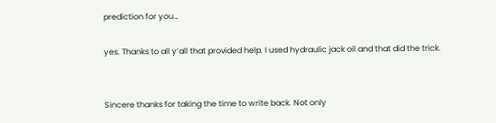prediction for you…

yes. Thanks to all y’all that provided help. I used hydraulic jack oil and that did the trick.


Sincere thanks for taking the time to write back. Not only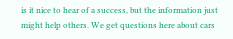is it nice to hear of a success, but the information just might help others. We get questions here about cars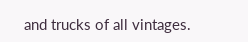and trucks of all vintages.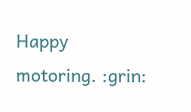Happy motoring. :grin: